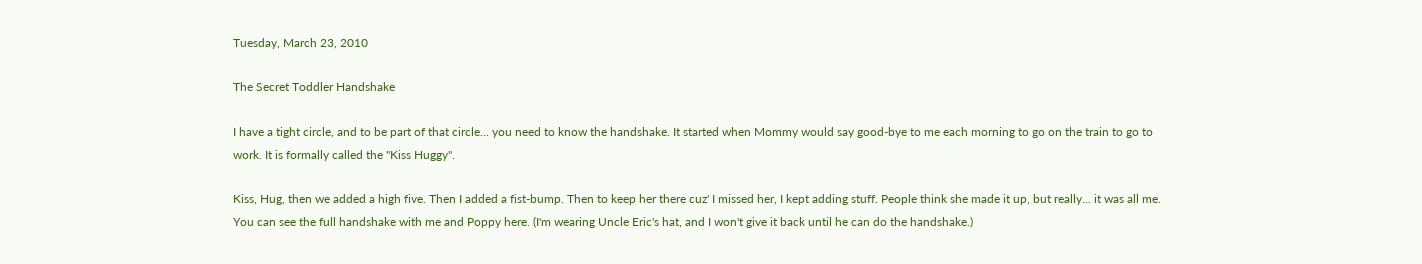Tuesday, March 23, 2010

The Secret Toddler Handshake

I have a tight circle, and to be part of that circle... you need to know the handshake. It started when Mommy would say good-bye to me each morning to go on the train to go to work. It is formally called the "Kiss Huggy".

Kiss, Hug, then we added a high five. Then I added a fist-bump. Then to keep her there cuz' I missed her, I kept adding stuff. People think she made it up, but really... it was all me. You can see the full handshake with me and Poppy here. (I'm wearing Uncle Eric's hat, and I won't give it back until he can do the handshake.)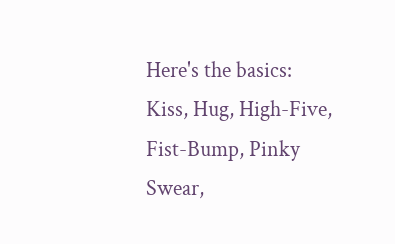Here's the basics:
Kiss, Hug, High-Five, Fist-Bump, Pinky Swear,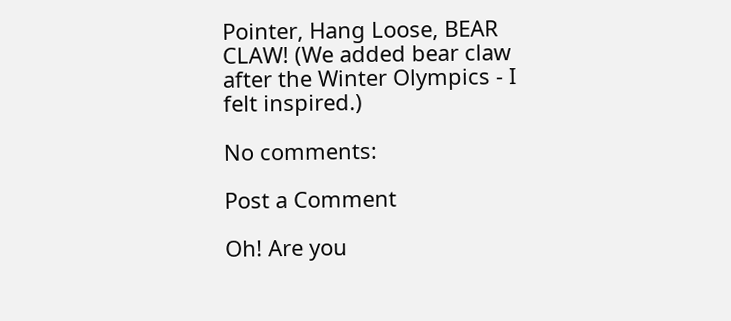Pointer, Hang Loose, BEAR CLAW! (We added bear claw after the Winter Olympics - I felt inspired.)

No comments:

Post a Comment

Oh! Are you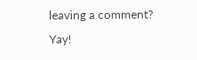leaving a comment? Yay!